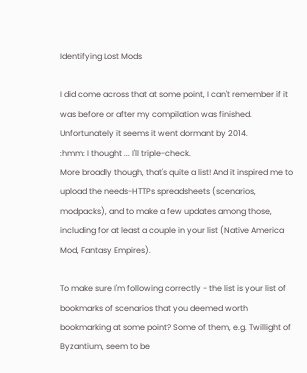Identifying Lost Mods

I did come across that at some point, I can't remember if it was before or after my compilation was finished. Unfortunately it seems it went dormant by 2014.
:hmm: I thought ... I'll triple-check.
More broadly though, that's quite a list! And it inspired me to upload the needs-HTTPs spreadsheets (scenarios, modpacks), and to make a few updates among those, including for at least a couple in your list (Native America Mod, Fantasy Empires).

To make sure I'm following correctly - the list is your list of bookmarks of scenarios that you deemed worth bookmarking at some point? Some of them, e.g. Twillight of Byzantium, seem to be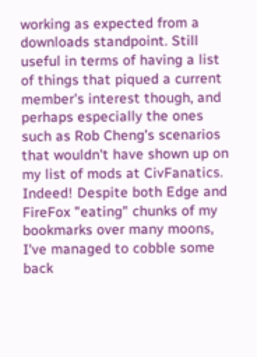working as expected from a downloads standpoint. Still useful in terms of having a list of things that piqued a current member's interest though, and perhaps especially the ones such as Rob Cheng's scenarios that wouldn't have shown up on my list of mods at CivFanatics.
Indeed! Despite both Edge and FireFox "eating" chunks of my bookmarks over many moons, I've managed to cobble some back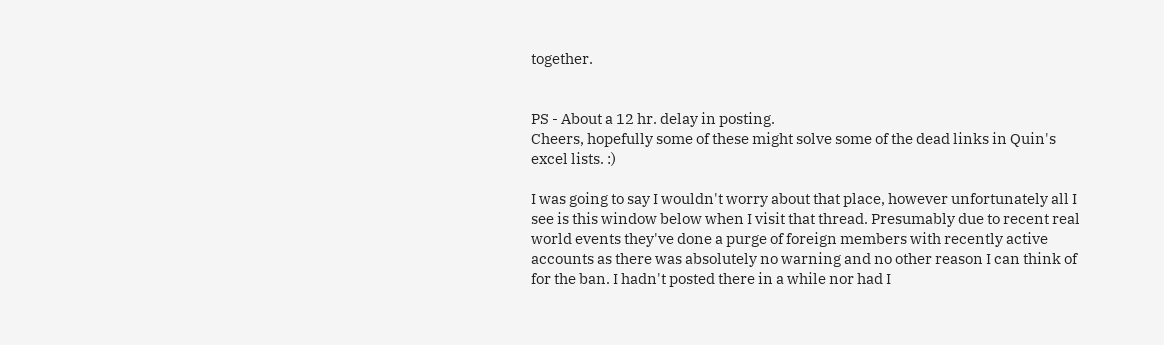together.


PS - About a 12 hr. delay in posting.
Cheers, hopefully some of these might solve some of the dead links in Quin's excel lists. :)

I was going to say I wouldn't worry about that place, however unfortunately all I see is this window below when I visit that thread. Presumably due to recent real world events they've done a purge of foreign members with recently active accounts as there was absolutely no warning and no other reason I can think of for the ban. I hadn't posted there in a while nor had I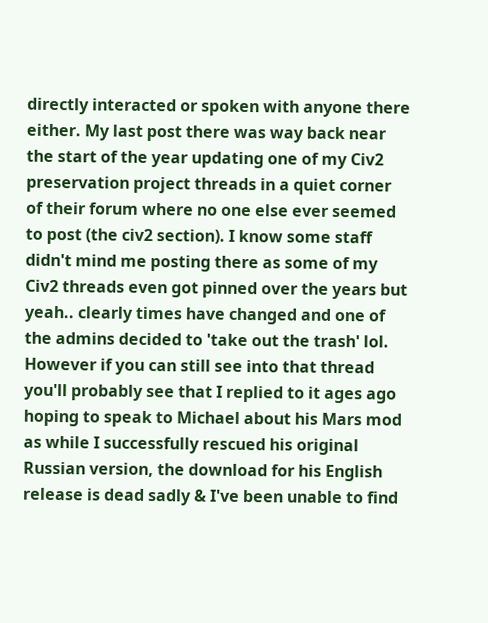directly interacted or spoken with anyone there either. My last post there was way back near the start of the year updating one of my Civ2 preservation project threads in a quiet corner of their forum where no one else ever seemed to post (the civ2 section). I know some staff didn't mind me posting there as some of my Civ2 threads even got pinned over the years but yeah.. clearly times have changed and one of the admins decided to 'take out the trash' lol. However if you can still see into that thread you'll probably see that I replied to it ages ago hoping to speak to Michael about his Mars mod as while I successfully rescued his original Russian version, the download for his English release is dead sadly & I've been unable to find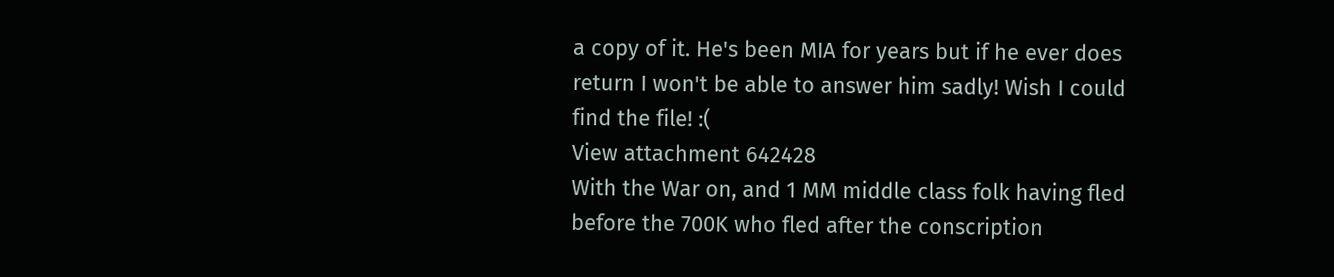a copy of it. He's been MIA for years but if he ever does return I won't be able to answer him sadly! Wish I could find the file! :(
View attachment 642428
With the War on, and 1 MM middle class folk having fled before the 700K who fled after the conscription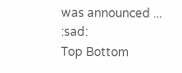was announced ... :sad:
Top Bottom